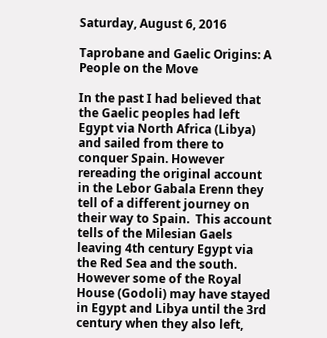Saturday, August 6, 2016

Taprobane and Gaelic Origins: A People on the Move

In the past I had believed that the Gaelic peoples had left Egypt via North Africa (Libya) and sailed from there to conquer Spain. However rereading the original account in the Lebor Gabala Erenn they tell of a different journey on their way to Spain.  This account  tells of the Milesian Gaels leaving 4th century Egypt via the Red Sea and the south. However some of the Royal House (Godoli) may have stayed in Egypt and Libya until the 3rd century when they also left,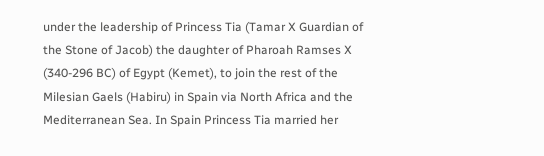under the leadership of Princess Tia (Tamar X Guardian of the Stone of Jacob) the daughter of Pharoah Ramses X (340-296 BC) of Egypt (Kemet), to join the rest of the Milesian Gaels (Habiru) in Spain via North Africa and the Mediterranean Sea. In Spain Princess Tia married her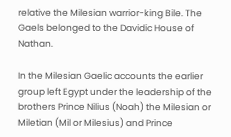relative the Milesian warrior-king Bile. The Gaels belonged to the Davidic House of Nathan.

In the Milesian Gaelic accounts the earlier group left Egypt under the leadership of the brothers Prince Nilius (Noah) the Milesian or Miletian (Mil or Milesius) and Prince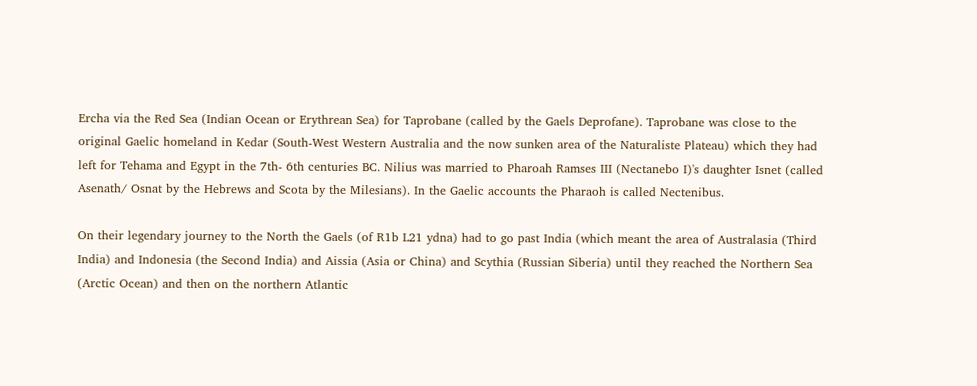Ercha via the Red Sea (Indian Ocean or Erythrean Sea) for Taprobane (called by the Gaels Deprofane). Taprobane was close to the original Gaelic homeland in Kedar (South-West Western Australia and the now sunken area of the Naturaliste Plateau) which they had left for Tehama and Egypt in the 7th- 6th centuries BC. Nilius was married to Pharoah Ramses III (Nectanebo I)'s daughter Isnet (called Asenath/ Osnat by the Hebrews and Scota by the Milesians). In the Gaelic accounts the Pharaoh is called Nectenibus.

On their legendary journey to the North the Gaels (of R1b L21 ydna) had to go past India (which meant the area of Australasia (Third India) and Indonesia (the Second India) and Aissia (Asia or China) and Scythia (Russian Siberia) until they reached the Northern Sea (Arctic Ocean) and then on the northern Atlantic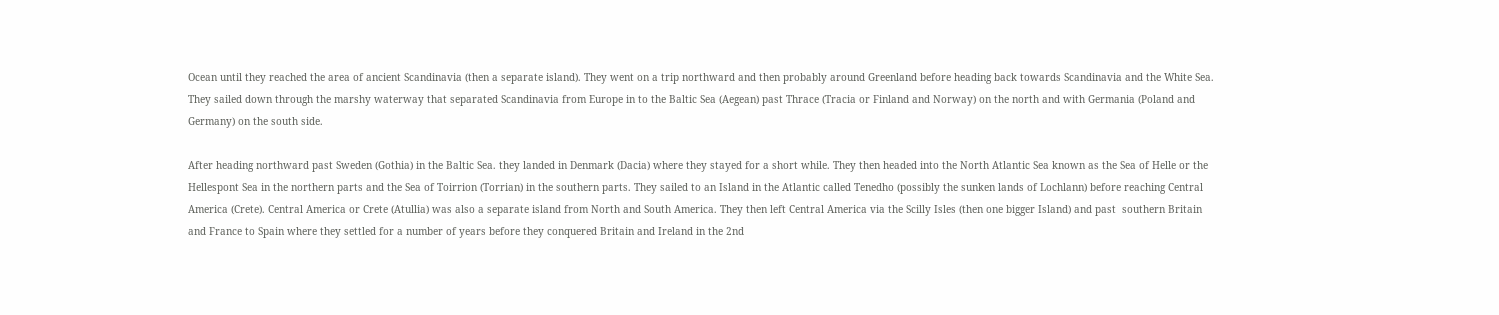Ocean until they reached the area of ancient Scandinavia (then a separate island). They went on a trip northward and then probably around Greenland before heading back towards Scandinavia and the White Sea. They sailed down through the marshy waterway that separated Scandinavia from Europe in to the Baltic Sea (Aegean) past Thrace (Tracia or Finland and Norway) on the north and with Germania (Poland and Germany) on the south side.

After heading northward past Sweden (Gothia) in the Baltic Sea. they landed in Denmark (Dacia) where they stayed for a short while. They then headed into the North Atlantic Sea known as the Sea of Helle or the Hellespont Sea in the northern parts and the Sea of Toirrion (Torrian) in the southern parts. They sailed to an Island in the Atlantic called Tenedho (possibly the sunken lands of Lochlann) before reaching Central America (Crete). Central America or Crete (Atullia) was also a separate island from North and South America. They then left Central America via the Scilly Isles (then one bigger Island) and past  southern Britain and France to Spain where they settled for a number of years before they conquered Britain and Ireland in the 2nd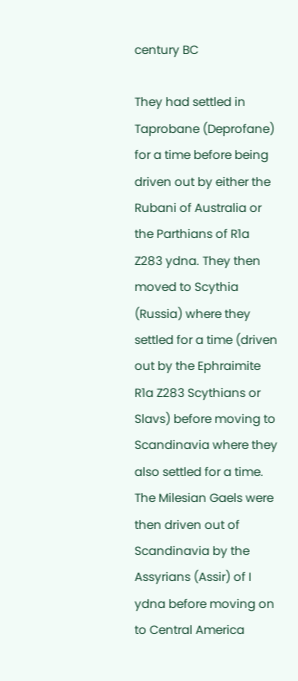century BC

They had settled in Taprobane (Deprofane) for a time before being driven out by either the Rubani of Australia or the Parthians of R1a Z283 ydna. They then moved to Scythia (Russia) where they settled for a time (driven out by the Ephraimite R1a Z283 Scythians or Slavs) before moving to Scandinavia where they also settled for a time. The Milesian Gaels were then driven out of Scandinavia by the Assyrians (Assir) of I ydna before moving on to Central America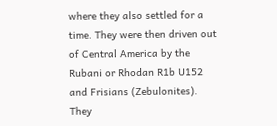where they also settled for a time. They were then driven out of Central America by the Rubani or Rhodan R1b U152 and Frisians (Zebulonites). They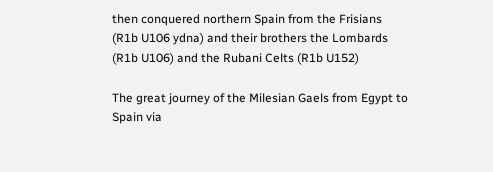then conquered northern Spain from the Frisians (R1b U106 ydna) and their brothers the Lombards (R1b U106) and the Rubani Celts (R1b U152)

The great journey of the Milesian Gaels from Egypt to Spain via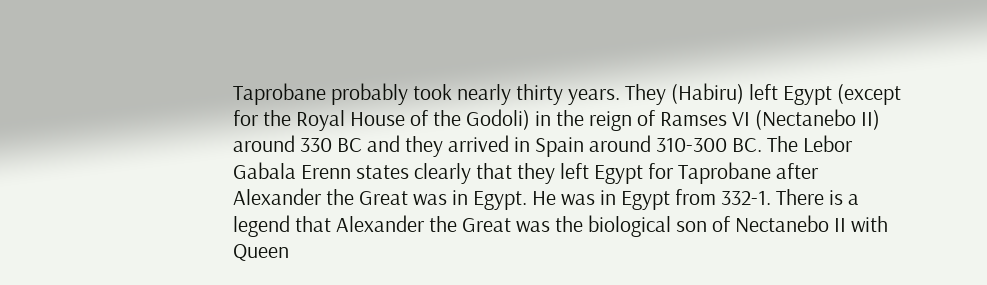Taprobane probably took nearly thirty years. They (Habiru) left Egypt (except for the Royal House of the Godoli) in the reign of Ramses VI (Nectanebo II) around 330 BC and they arrived in Spain around 310-300 BC. The Lebor Gabala Erenn states clearly that they left Egypt for Taprobane after Alexander the Great was in Egypt. He was in Egypt from 332-1. There is a legend that Alexander the Great was the biological son of Nectanebo II with Queen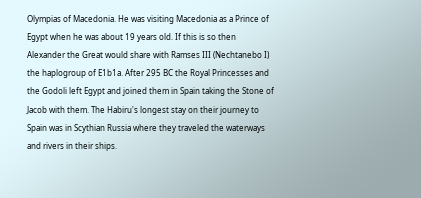Olympias of Macedonia. He was visiting Macedonia as a Prince of Egypt when he was about 19 years old. If this is so then Alexander the Great would share with Ramses III (Nechtanebo I) the haplogroup of E1b1a. After 295 BC the Royal Princesses and the Godoli left Egypt and joined them in Spain taking the Stone of Jacob with them. The Habiru's longest stay on their journey to Spain was in Scythian Russia where they traveled the waterways and rivers in their ships.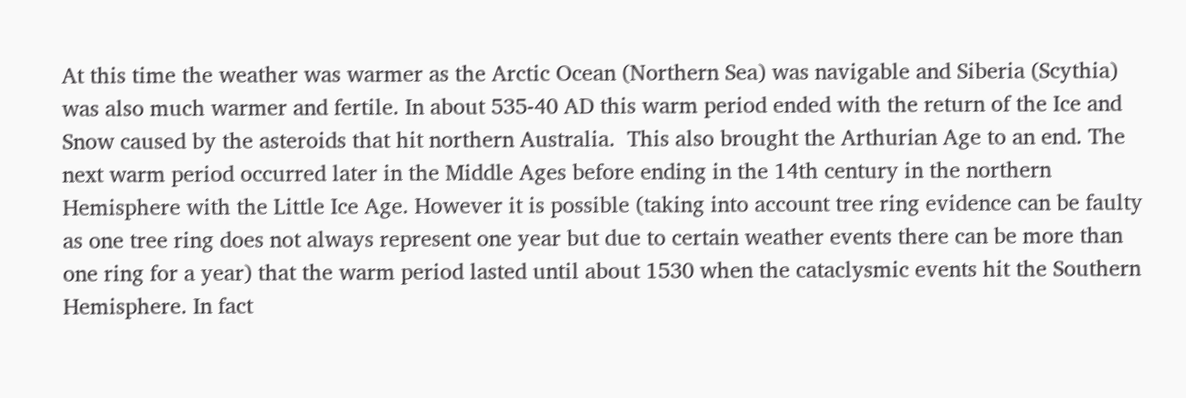At this time the weather was warmer as the Arctic Ocean (Northern Sea) was navigable and Siberia (Scythia) was also much warmer and fertile. In about 535-40 AD this warm period ended with the return of the Ice and Snow caused by the asteroids that hit northern Australia.  This also brought the Arthurian Age to an end. The next warm period occurred later in the Middle Ages before ending in the 14th century in the northern Hemisphere with the Little Ice Age. However it is possible (taking into account tree ring evidence can be faulty as one tree ring does not always represent one year but due to certain weather events there can be more than one ring for a year) that the warm period lasted until about 1530 when the cataclysmic events hit the Southern Hemisphere. In fact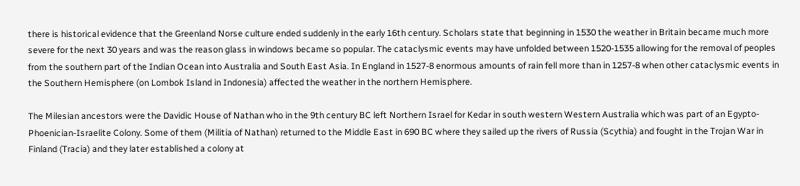there is historical evidence that the Greenland Norse culture ended suddenly in the early 16th century. Scholars state that beginning in 1530 the weather in Britain became much more severe for the next 30 years and was the reason glass in windows became so popular. The cataclysmic events may have unfolded between 1520-1535 allowing for the removal of peoples from the southern part of the Indian Ocean into Australia and South East Asia. In England in 1527-8 enormous amounts of rain fell more than in 1257-8 when other cataclysmic events in the Southern Hemisphere (on Lombok Island in Indonesia) affected the weather in the northern Hemisphere.

The Milesian ancestors were the Davidic House of Nathan who in the 9th century BC left Northern Israel for Kedar in south western Western Australia which was part of an Egypto-Phoenician-Israelite Colony. Some of them (Militia of Nathan) returned to the Middle East in 690 BC where they sailed up the rivers of Russia (Scythia) and fought in the Trojan War in Finland (Tracia) and they later established a colony at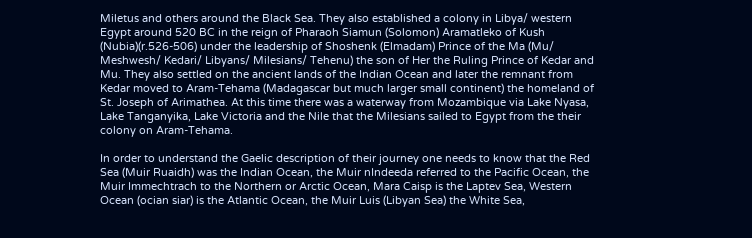Miletus and others around the Black Sea. They also established a colony in Libya/ western Egypt around 520 BC in the reign of Pharaoh Siamun (Solomon) Aramatleko of Kush (Nubia)(r.526-506) under the leadership of Shoshenk (Elmadam) Prince of the Ma (Mu/ Meshwesh/ Kedari/ Libyans/ Milesians/ Tehenu) the son of Her the Ruling Prince of Kedar and Mu. They also settled on the ancient lands of the Indian Ocean and later the remnant from Kedar moved to Aram-Tehama (Madagascar but much larger small continent) the homeland of St. Joseph of Arimathea. At this time there was a waterway from Mozambique via Lake Nyasa, Lake Tanganyika, Lake Victoria and the Nile that the Milesians sailed to Egypt from the their colony on Aram-Tehama.

In order to understand the Gaelic description of their journey one needs to know that the Red Sea (Muir Ruaidh) was the Indian Ocean, the Muir nIndeeda referred to the Pacific Ocean, the Muir Immechtrach to the Northern or Arctic Ocean, Mara Caisp is the Laptev Sea, Western Ocean (ocian siar) is the Atlantic Ocean, the Muir Luis (Libyan Sea) the White Sea,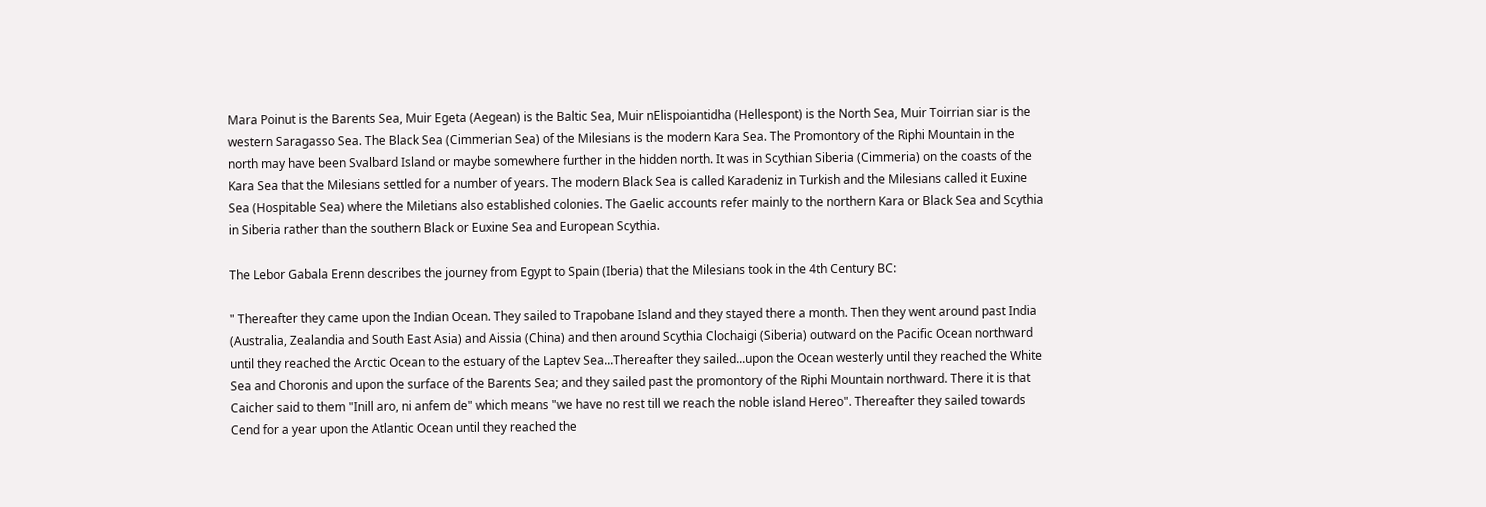Mara Poinut is the Barents Sea, Muir Egeta (Aegean) is the Baltic Sea, Muir nElispoiantidha (Hellespont) is the North Sea, Muir Toirrian siar is the western Saragasso Sea. The Black Sea (Cimmerian Sea) of the Milesians is the modern Kara Sea. The Promontory of the Riphi Mountain in the north may have been Svalbard Island or maybe somewhere further in the hidden north. It was in Scythian Siberia (Cimmeria) on the coasts of the Kara Sea that the Milesians settled for a number of years. The modern Black Sea is called Karadeniz in Turkish and the Milesians called it Euxine Sea (Hospitable Sea) where the Miletians also established colonies. The Gaelic accounts refer mainly to the northern Kara or Black Sea and Scythia in Siberia rather than the southern Black or Euxine Sea and European Scythia.

The Lebor Gabala Erenn describes the journey from Egypt to Spain (Iberia) that the Milesians took in the 4th Century BC:

" Thereafter they came upon the Indian Ocean. They sailed to Trapobane Island and they stayed there a month. Then they went around past India (Australia, Zealandia and South East Asia) and Aissia (China) and then around Scythia Clochaigi (Siberia) outward on the Pacific Ocean northward until they reached the Arctic Ocean to the estuary of the Laptev Sea...Thereafter they sailed...upon the Ocean westerly until they reached the White Sea and Choronis and upon the surface of the Barents Sea; and they sailed past the promontory of the Riphi Mountain northward. There it is that Caicher said to them "Inill aro, ni anfem de" which means "we have no rest till we reach the noble island Hereo". Thereafter they sailed towards Cend for a year upon the Atlantic Ocean until they reached the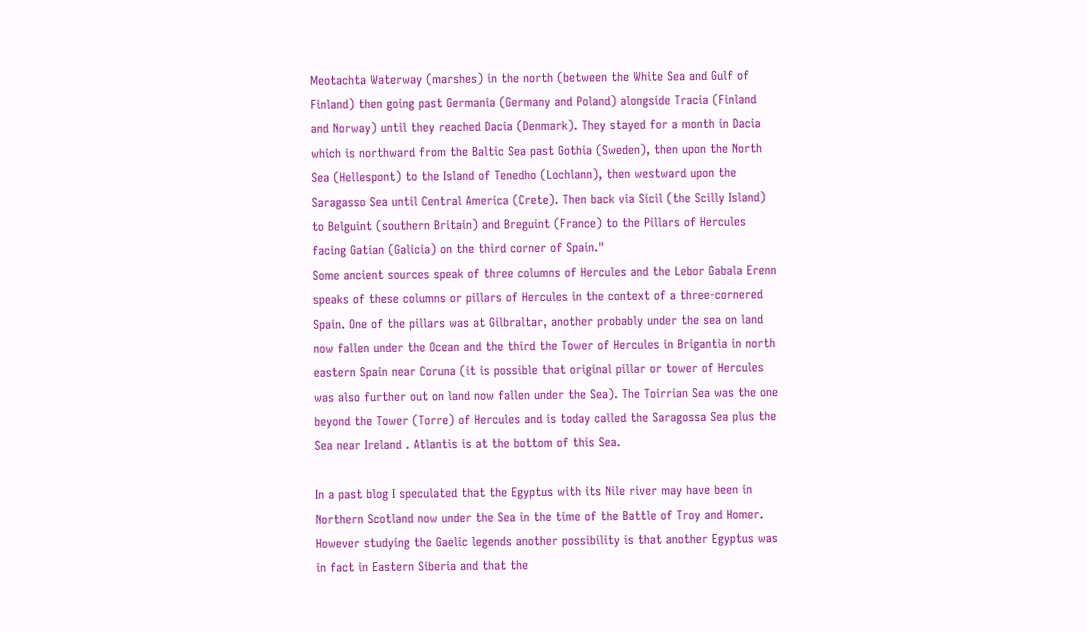Meotachta Waterway (marshes) in the north (between the White Sea and Gulf of Finland) then going past Germania (Germany and Poland) alongside Tracia (Finland and Norway) until they reached Dacia (Denmark). They stayed for a month in Dacia which is northward from the Baltic Sea past Gothia (Sweden), then upon the North Sea (Hellespont) to the Island of Tenedho (Lochlann), then westward upon the Saragasso Sea until Central America (Crete). Then back via Sicil (the Scilly Island) to Belguint (southern Britain) and Breguint (France) to the Pillars of Hercules facing Gatian (Galicia) on the third corner of Spain."
Some ancient sources speak of three columns of Hercules and the Lebor Gabala Erenn speaks of these columns or pillars of Hercules in the context of a three-cornered Spain. One of the pillars was at Gilbraltar, another probably under the sea on land now fallen under the Ocean and the third the Tower of Hercules in Brigantia in north eastern Spain near Coruna (it is possible that original pillar or tower of Hercules was also further out on land now fallen under the Sea). The Toirrian Sea was the one beyond the Tower (Torre) of Hercules and is today called the Saragossa Sea plus the Sea near Ireland . Atlantis is at the bottom of this Sea.

In a past blog I speculated that the Egyptus with its Nile river may have been in Northern Scotland now under the Sea in the time of the Battle of Troy and Homer. However studying the Gaelic legends another possibility is that another Egyptus was in fact in Eastern Siberia and that the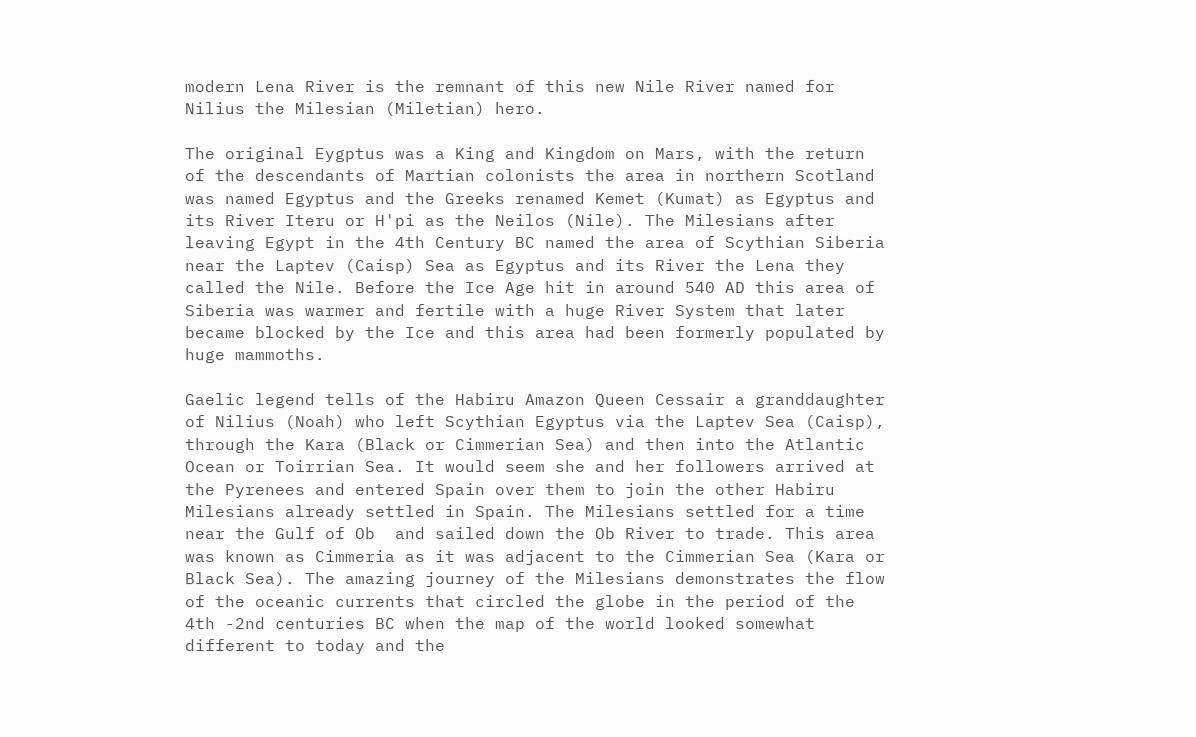modern Lena River is the remnant of this new Nile River named for Nilius the Milesian (Miletian) hero.

The original Eygptus was a King and Kingdom on Mars, with the return of the descendants of Martian colonists the area in northern Scotland was named Egyptus and the Greeks renamed Kemet (Kumat) as Egyptus and its River Iteru or H'pi as the Neilos (Nile). The Milesians after leaving Egypt in the 4th Century BC named the area of Scythian Siberia near the Laptev (Caisp) Sea as Egyptus and its River the Lena they called the Nile. Before the Ice Age hit in around 540 AD this area of Siberia was warmer and fertile with a huge River System that later became blocked by the Ice and this area had been formerly populated by huge mammoths.

Gaelic legend tells of the Habiru Amazon Queen Cessair a granddaughter of Nilius (Noah) who left Scythian Egyptus via the Laptev Sea (Caisp), through the Kara (Black or Cimmerian Sea) and then into the Atlantic Ocean or Toirrian Sea. It would seem she and her followers arrived at the Pyrenees and entered Spain over them to join the other Habiru Milesians already settled in Spain. The Milesians settled for a time near the Gulf of Ob  and sailed down the Ob River to trade. This area was known as Cimmeria as it was adjacent to the Cimmerian Sea (Kara or Black Sea). The amazing journey of the Milesians demonstrates the flow of the oceanic currents that circled the globe in the period of the 4th -2nd centuries BC when the map of the world looked somewhat different to today and the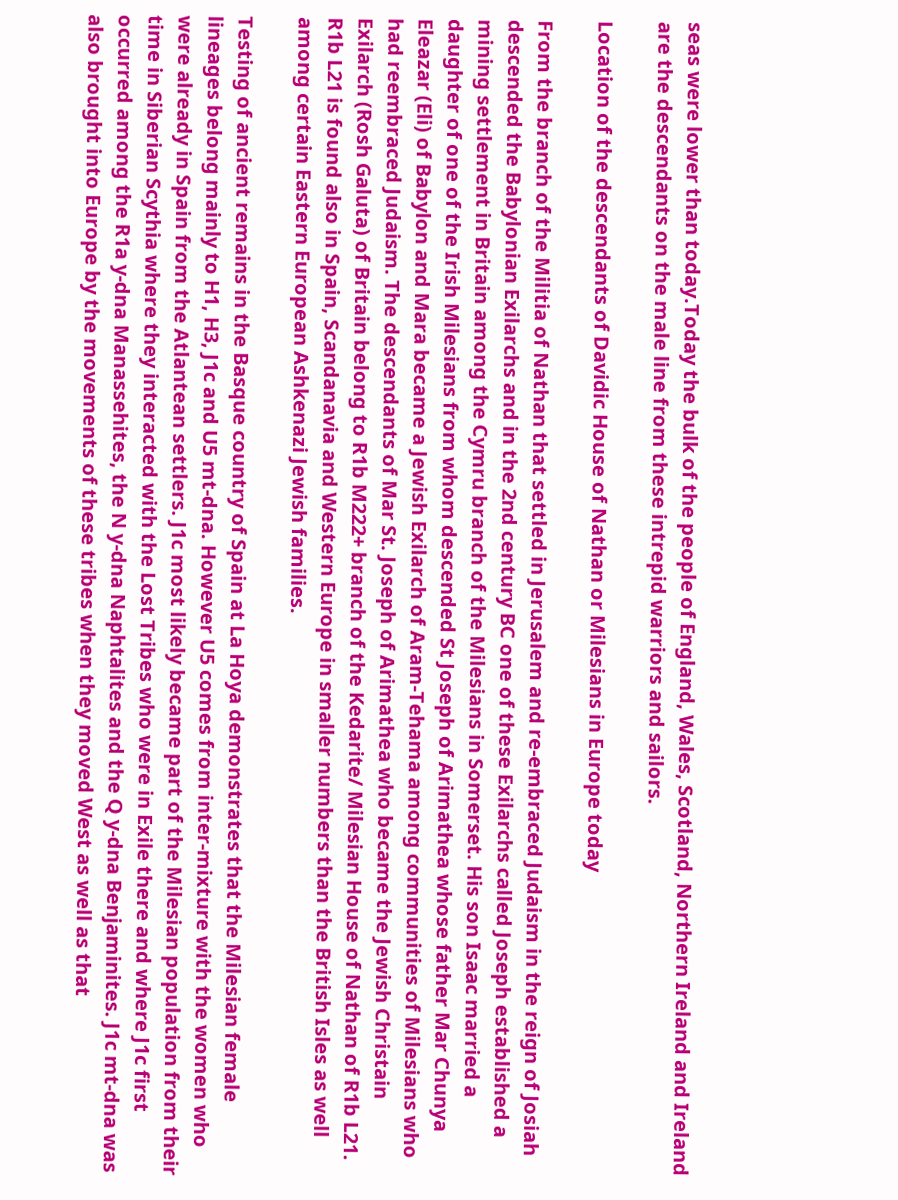seas were lower than today.Today the bulk of the people of England, Wales, Scotland, Northern Ireland and Ireland are the descendants on the male line from these intrepid warriors and sailors.

Location of the descendants of Davidic House of Nathan or Milesians in Europe today

From the branch of the Militia of Nathan that settled in Jerusalem and re-embraced Judaism in the reign of Josiah descended the Babylonian Exilarchs and in the 2nd century BC one of these Exilarchs called Joseph established a mining settlement in Britain among the Cymru branch of the Milesians in Somerset. His son Isaac married a daughter of one of the Irish Milesians from whom descended St Joseph of Arimathea whose father Mar Chunya Eleazar (Eli) of Babylon and Mara became a Jewish Exilarch of Aram-Tehama among communities of Milesians who had reembraced Judaism. The descendants of Mar St. Joseph of Arimathea who became the Jewish Christain Exilarch (Rosh Galuta) of Britain belong to R1b M222+ branch of the Kedarite/ Milesian House of Nathan of R1b L21. R1b L21 is found also in Spain, Scandanavia and Western Europe in smaller numbers than the British Isles as well among certain Eastern European Ashkenazi Jewish families.

Testing of ancient remains in the Basque country of Spain at La Hoya demonstrates that the Milesian female lineages belong mainly to H1, H3, J1c and U5 mt-dna. However U5 comes from inter-mixture with the women who were already in Spain from the Atlantean settlers. J1c most likely became part of the Milesian population from their time in Siberian Scythia where they interacted with the Lost Tribes who were in Exile there and where J1c first occurred among the R1a y-dna Manassehites, the N y-dna Naphtalites and the Q y-dna Benjaminites. J1c mt-dna was also brought into Europe by the movements of these tribes when they moved West as well as that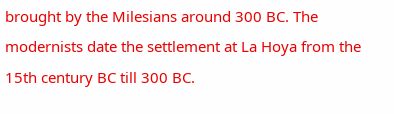brought by the Milesians around 300 BC. The modernists date the settlement at La Hoya from the 15th century BC till 300 BC.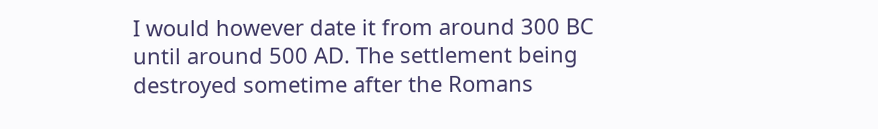I would however date it from around 300 BC until around 500 AD. The settlement being destroyed sometime after the Romans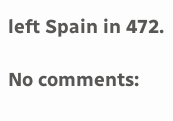left Spain in 472.

No comments: